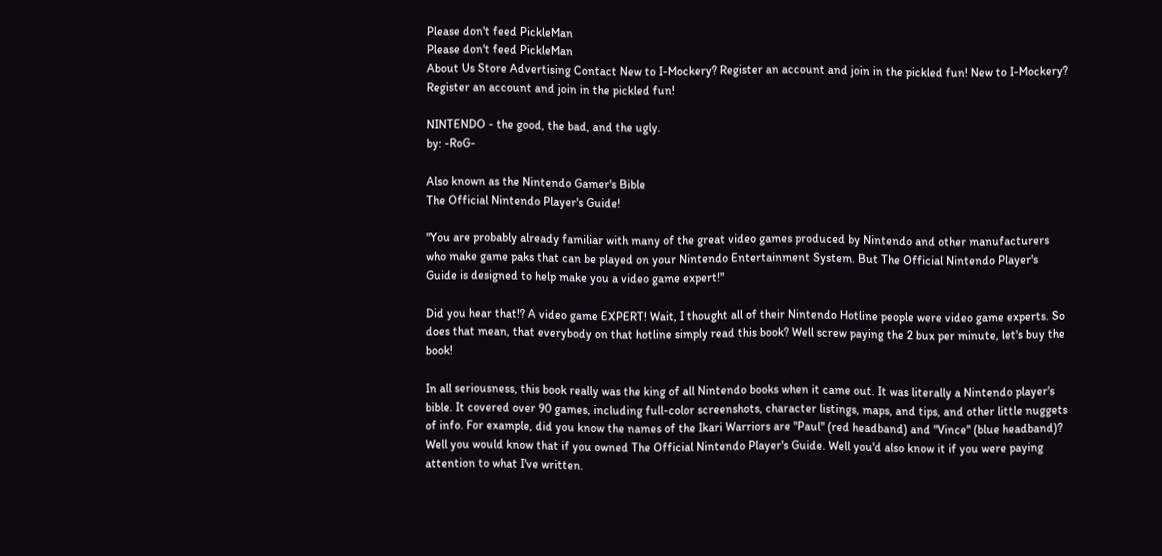Please don't feed PickleMan
Please don't feed PickleMan
About Us Store Advertising Contact New to I-Mockery? Register an account and join in the pickled fun! New to I-Mockery? Register an account and join in the pickled fun!

NINTENDO - the good, the bad, and the ugly.
by: -RoG-

Also known as the Nintendo Gamer's Bible
The Official Nintendo Player's Guide!

"You are probably already familiar with many of the great video games produced by Nintendo and other manufacturers who make game paks that can be played on your Nintendo Entertainment System. But The Official Nintendo Player's Guide is designed to help make you a video game expert!"

Did you hear that!? A video game EXPERT! Wait, I thought all of their Nintendo Hotline people were video game experts. So does that mean, that everybody on that hotline simply read this book? Well screw paying the 2 bux per minute, let's buy the book!

In all seriousness, this book really was the king of all Nintendo books when it came out. It was literally a Nintendo player's bible. It covered over 90 games, including full-color screenshots, character listings, maps, and tips, and other little nuggets of info. For example, did you know the names of the Ikari Warriors are "Paul" (red headband) and "Vince" (blue headband)? Well you would know that if you owned The Official Nintendo Player's Guide. Well you'd also know it if you were paying attention to what I've written.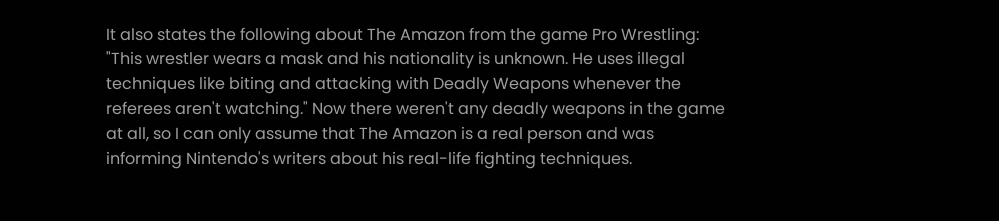It also states the following about The Amazon from the game Pro Wrestling: "This wrestler wears a mask and his nationality is unknown. He uses illegal techniques like biting and attacking with Deadly Weapons whenever the referees aren't watching." Now there weren't any deadly weapons in the game at all, so I can only assume that The Amazon is a real person and was informing Nintendo's writers about his real-life fighting techniques.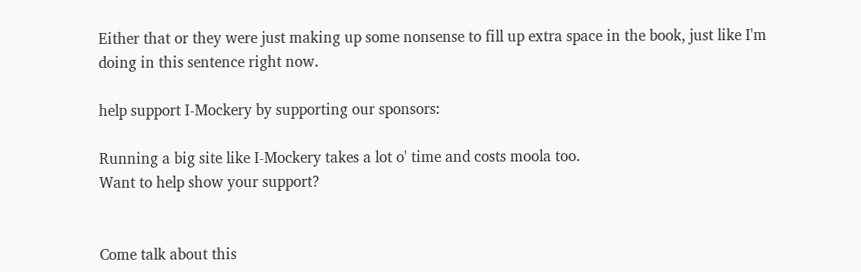Either that or they were just making up some nonsense to fill up extra space in the book, just like I'm doing in this sentence right now.

help support I-Mockery by supporting our sponsors:

Running a big site like I-Mockery takes a lot o' time and costs moola too.
Want to help show your support?


Come talk about this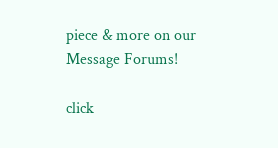piece & more on our Message Forums!

click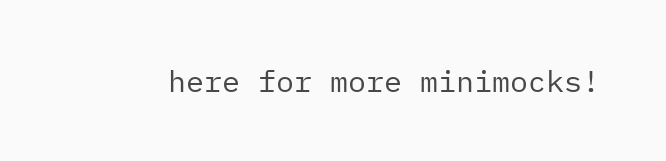here for more minimocks!